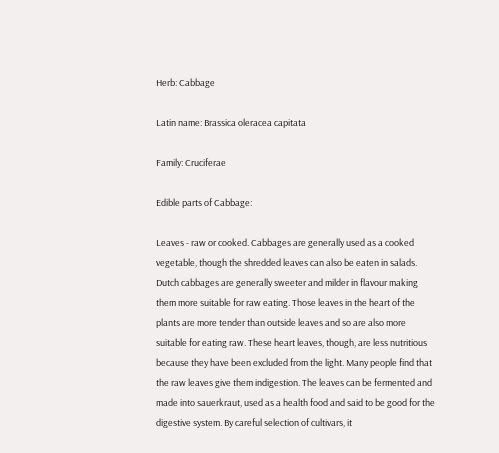Herb: Cabbage

Latin name: Brassica oleracea capitata

Family: Cruciferae

Edible parts of Cabbage:

Leaves - raw or cooked. Cabbages are generally used as a cooked vegetable, though the shredded leaves can also be eaten in salads. Dutch cabbages are generally sweeter and milder in flavour making them more suitable for raw eating. Those leaves in the heart of the plants are more tender than outside leaves and so are also more suitable for eating raw. These heart leaves, though, are less nutritious because they have been excluded from the light. Many people find that the raw leaves give them indigestion. The leaves can be fermented and made into sauerkraut, used as a health food and said to be good for the digestive system. By careful selection of cultivars, it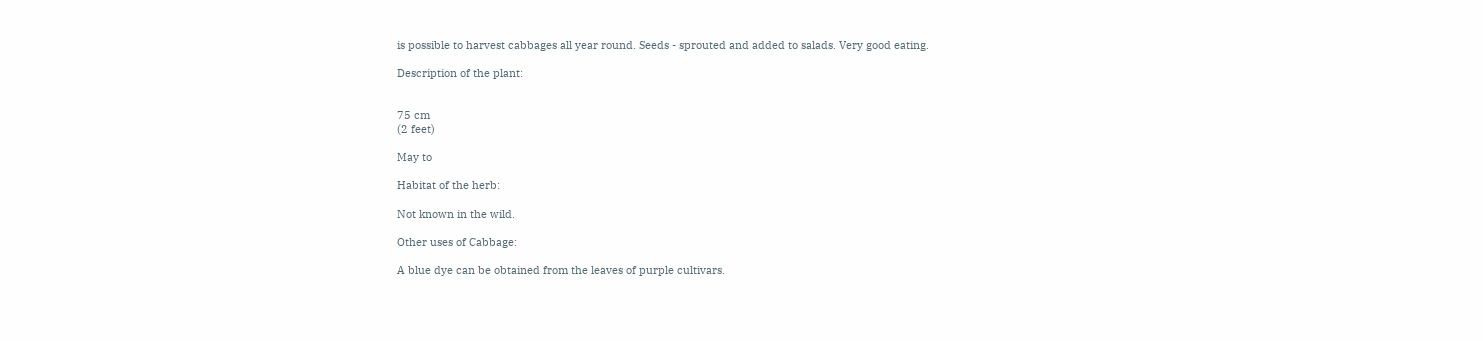is possible to harvest cabbages all year round. Seeds - sprouted and added to salads. Very good eating.

Description of the plant:


75 cm
(2 feet)

May to

Habitat of the herb:

Not known in the wild.

Other uses of Cabbage:

A blue dye can be obtained from the leaves of purple cultivars.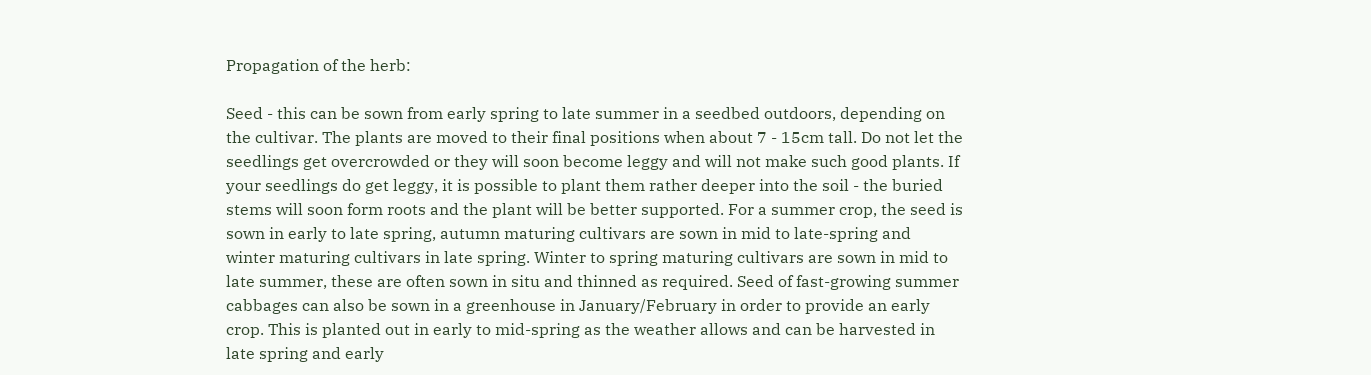Propagation of the herb:

Seed - this can be sown from early spring to late summer in a seedbed outdoors, depending on the cultivar. The plants are moved to their final positions when about 7 - 15cm tall. Do not let the seedlings get overcrowded or they will soon become leggy and will not make such good plants. If your seedlings do get leggy, it is possible to plant them rather deeper into the soil - the buried stems will soon form roots and the plant will be better supported. For a summer crop, the seed is sown in early to late spring, autumn maturing cultivars are sown in mid to late-spring and winter maturing cultivars in late spring. Winter to spring maturing cultivars are sown in mid to late summer, these are often sown in situ and thinned as required. Seed of fast-growing summer cabbages can also be sown in a greenhouse in January/February in order to provide an early crop. This is planted out in early to mid-spring as the weather allows and can be harvested in late spring and early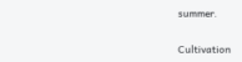summer.

Cultivation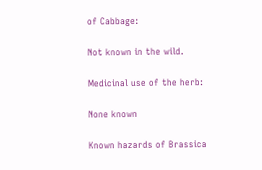of Cabbage:

Not known in the wild.

Medicinal use of the herb:

None known

Known hazards of Brassica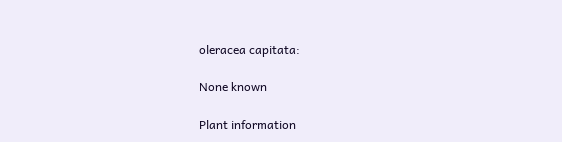oleracea capitata:

None known

Plant information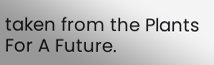taken from the Plants For A Future.